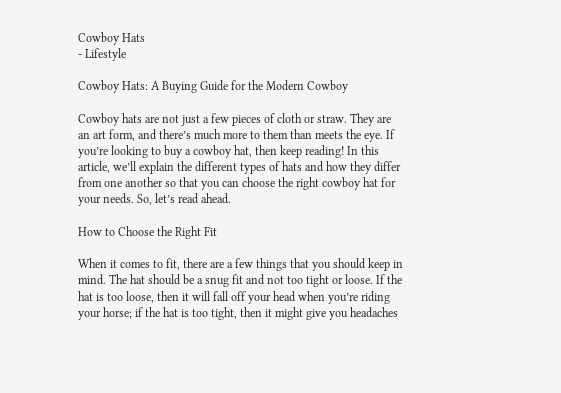Cowboy Hats
- Lifestyle

Cowboy Hats: A Buying Guide for the Modern Cowboy

Cowboy hats are not just a few pieces of cloth or straw. They are an art form, and there’s much more to them than meets the eye. If you’re looking to buy a cowboy hat, then keep reading! In this article, we’ll explain the different types of hats and how they differ from one another so that you can choose the right cowboy hat for your needs. So, let’s read ahead.

How to Choose the Right Fit

When it comes to fit, there are a few things that you should keep in mind. The hat should be a snug fit and not too tight or loose. If the hat is too loose, then it will fall off your head when you’re riding your horse; if the hat is too tight, then it might give you headaches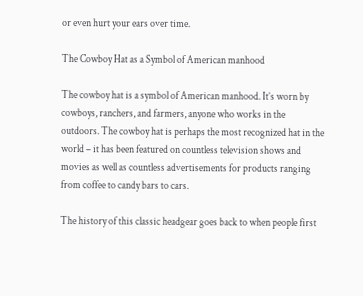or even hurt your ears over time.

The Cowboy Hat as a Symbol of American manhood

The cowboy hat is a symbol of American manhood. It’s worn by cowboys, ranchers, and farmers, anyone who works in the outdoors. The cowboy hat is perhaps the most recognized hat in the world – it has been featured on countless television shows and movies as well as countless advertisements for products ranging from coffee to candy bars to cars.

The history of this classic headgear goes back to when people first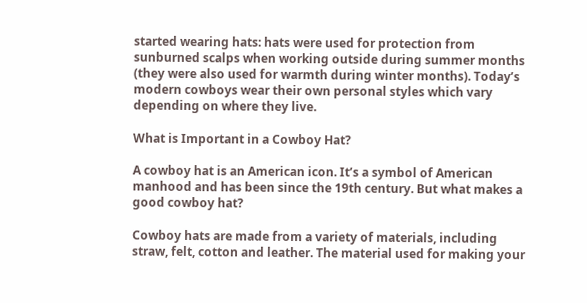started wearing hats: hats were used for protection from sunburned scalps when working outside during summer months (they were also used for warmth during winter months). Today’s modern cowboys wear their own personal styles which vary depending on where they live.

What is Important in a Cowboy Hat?

A cowboy hat is an American icon. It’s a symbol of American manhood and has been since the 19th century. But what makes a good cowboy hat?

Cowboy hats are made from a variety of materials, including straw, felt, cotton and leather. The material used for making your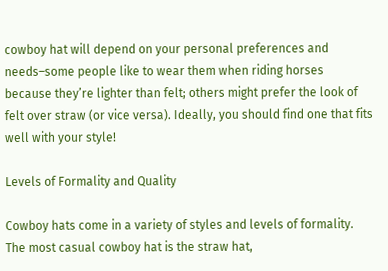cowboy hat will depend on your personal preferences and needs–some people like to wear them when riding horses because they’re lighter than felt; others might prefer the look of felt over straw (or vice versa). Ideally, you should find one that fits well with your style!

Levels of Formality and Quality

Cowboy hats come in a variety of styles and levels of formality. The most casual cowboy hat is the straw hat,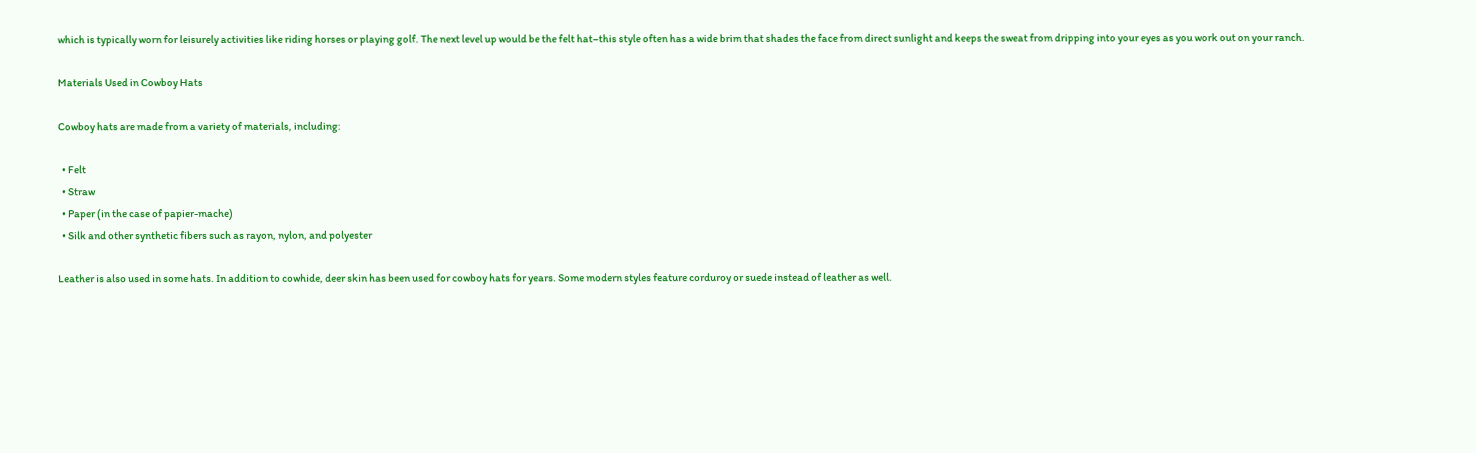which is typically worn for leisurely activities like riding horses or playing golf. The next level up would be the felt hat–this style often has a wide brim that shades the face from direct sunlight and keeps the sweat from dripping into your eyes as you work out on your ranch.

Materials Used in Cowboy Hats

Cowboy hats are made from a variety of materials, including:

  • Felt
  • Straw
  • Paper (in the case of papier-mache)
  • Silk and other synthetic fibers such as rayon, nylon, and polyester

Leather is also used in some hats. In addition to cowhide, deer skin has been used for cowboy hats for years. Some modern styles feature corduroy or suede instead of leather as well.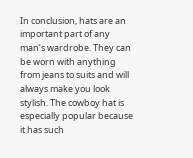In conclusion, hats are an important part of any man’s wardrobe. They can be worn with anything from jeans to suits and will always make you look stylish. The cowboy hat is especially popular because it has such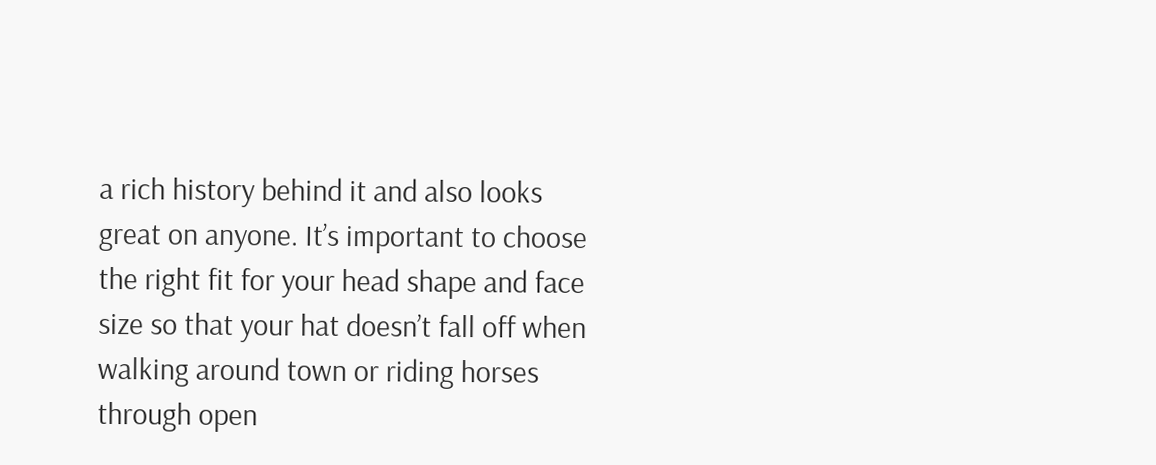a rich history behind it and also looks great on anyone. It’s important to choose the right fit for your head shape and face size so that your hat doesn’t fall off when walking around town or riding horses through open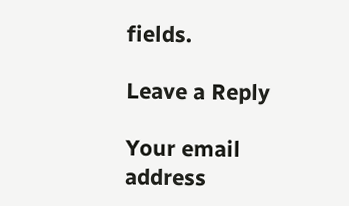fields.

Leave a Reply

Your email address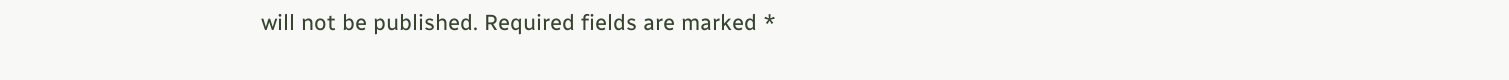will not be published. Required fields are marked *